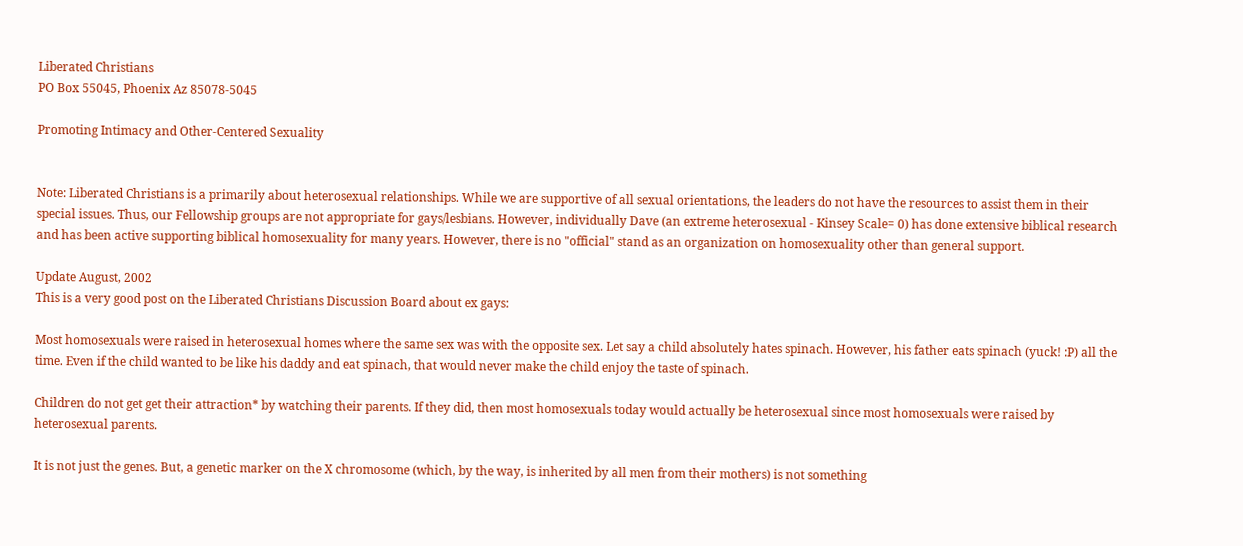Liberated Christians
PO Box 55045, Phoenix Az 85078-5045

Promoting Intimacy and Other-Centered Sexuality


Note: Liberated Christians is a primarily about heterosexual relationships. While we are supportive of all sexual orientations, the leaders do not have the resources to assist them in their special issues. Thus, our Fellowship groups are not appropriate for gays/lesbians. However, individually Dave (an extreme heterosexual - Kinsey Scale= 0) has done extensive biblical research and has been active supporting biblical homosexuality for many years. However, there is no "official" stand as an organization on homosexuality other than general support.

Update August, 2002
This is a very good post on the Liberated Christians Discussion Board about ex gays:

Most homosexuals were raised in heterosexual homes where the same sex was with the opposite sex. Let say a child absolutely hates spinach. However, his father eats spinach (yuck! :P) all the time. Even if the child wanted to be like his daddy and eat spinach, that would never make the child enjoy the taste of spinach.

Children do not get get their attraction* by watching their parents. If they did, then most homosexuals today would actually be heterosexual since most homosexuals were raised by heterosexual parents.

It is not just the genes. But, a genetic marker on the X chromosome (which, by the way, is inherited by all men from their mothers) is not something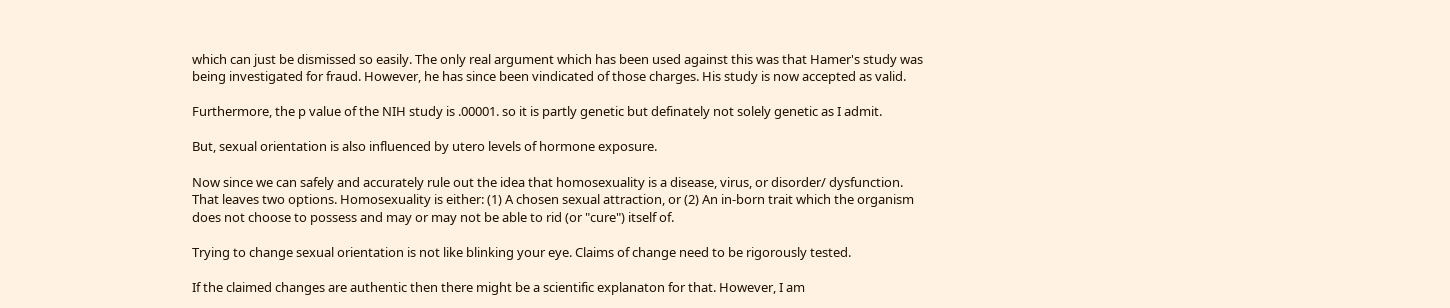which can just be dismissed so easily. The only real argument which has been used against this was that Hamer's study was being investigated for fraud. However, he has since been vindicated of those charges. His study is now accepted as valid.

Furthermore, the p value of the NIH study is .00001. so it is partly genetic but definately not solely genetic as I admit.

But, sexual orientation is also influenced by utero levels of hormone exposure.

Now since we can safely and accurately rule out the idea that homosexuality is a disease, virus, or disorder/ dysfunction. That leaves two options. Homosexuality is either: (1) A chosen sexual attraction, or (2) An in-born trait which the organism does not choose to possess and may or may not be able to rid (or "cure") itself of.

Trying to change sexual orientation is not like blinking your eye. Claims of change need to be rigorously tested.

If the claimed changes are authentic then there might be a scientific explanaton for that. However, I am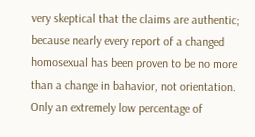very skeptical that the claims are authentic; because nearly every report of a changed homosexual has been proven to be no more than a change in bahavior, not orientation. Only an extremely low percentage of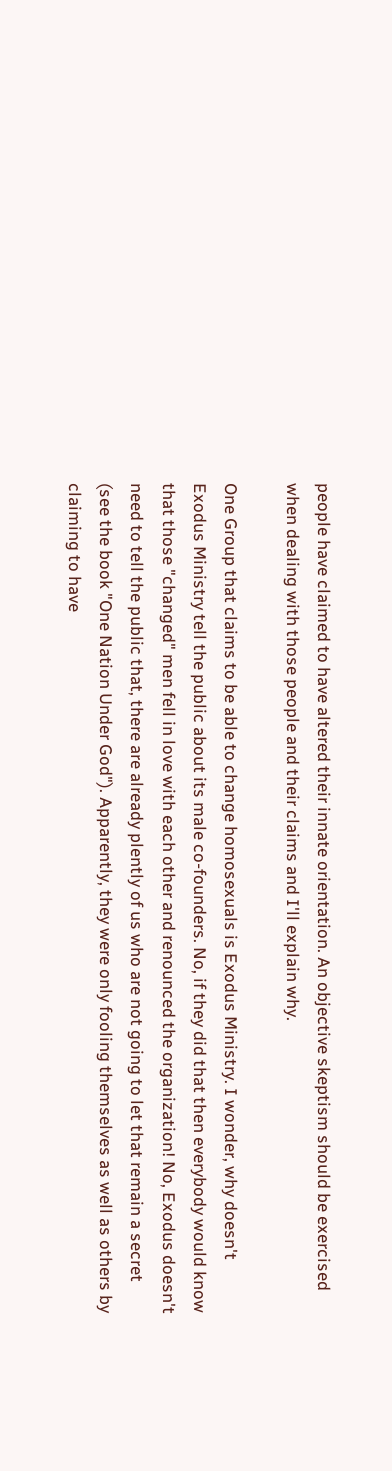people have claimed to have altered their innate orientation. An objective skeptism should be exercised when dealing with those people and their claims and I'll explain why.

One Group that claims to be able to change homosexuals is Exodus Ministry. I wonder, why doesn't Exodus Ministry tell the public about its male co-founders. No, if they did that then everybody would know that those "changed" men fell in love with each other and renounced the organization! No, Exodus doesn't need to tell the public that, there are already plently of us who are not going to let that remain a secret (see the book "One Nation Under God"). Apparently, they were only fooling themselves as well as others by claiming to have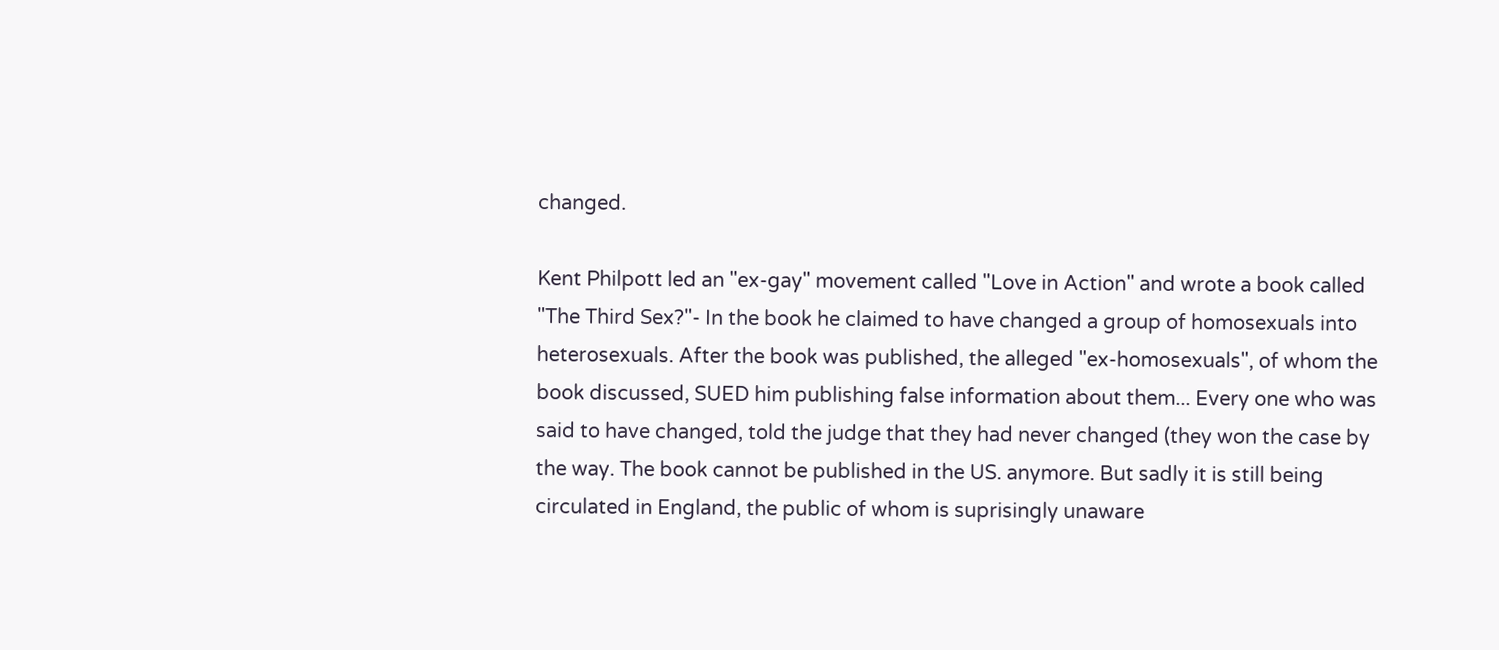changed.

Kent Philpott led an "ex-gay" movement called "Love in Action" and wrote a book called "The Third Sex?"- In the book he claimed to have changed a group of homosexuals into heterosexuals. After the book was published, the alleged "ex-homosexuals", of whom the book discussed, SUED him publishing false information about them... Every one who was said to have changed, told the judge that they had never changed (they won the case by the way. The book cannot be published in the US. anymore. But sadly it is still being circulated in England, the public of whom is suprisingly unaware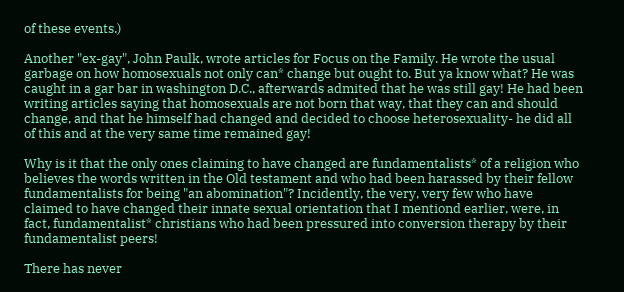of these events.)

Another "ex-gay", John Paulk, wrote articles for Focus on the Family. He wrote the usual garbage on how homosexuals not only can* change but ought to. But ya know what? He was caught in a gar bar in washington D.C., afterwards admited that he was still gay! He had been writing articles saying that homosexuals are not born that way, that they can and should change, and that he himself had changed and decided to choose heterosexuality- he did all of this and at the very same time remained gay!

Why is it that the only ones claiming to have changed are fundamentalists* of a religion who believes the words written in the Old testament and who had been harassed by their fellow fundamentalists for being "an abomination"? Incidently, the very, very few who have claimed to have changed their innate sexual orientation that I mentiond earlier, were, in fact, fundamentalist* christians who had been pressured into conversion therapy by their fundamentalist peers!

There has never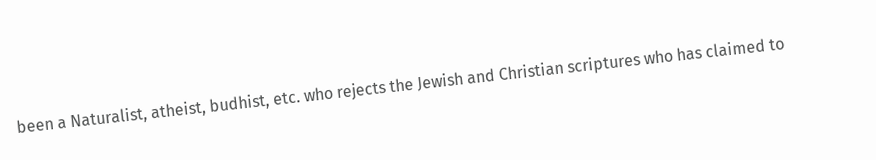been a Naturalist, atheist, budhist, etc. who rejects the Jewish and Christian scriptures who has claimed to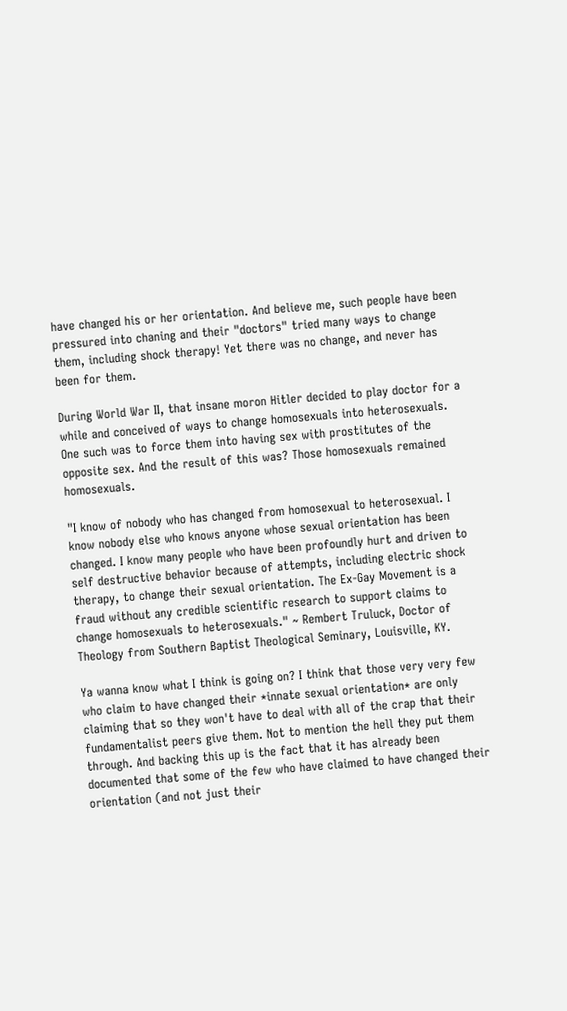have changed his or her orientation. And believe me, such people have been pressured into chaning and their "doctors" tried many ways to change them, including shock therapy! Yet there was no change, and never has been for them.

During World War II, that insane moron Hitler decided to play doctor for a while and conceived of ways to change homosexuals into heterosexuals. One such was to force them into having sex with prostitutes of the opposite sex. And the result of this was? Those homosexuals remained homosexuals.

"I know of nobody who has changed from homosexual to heterosexual. I know nobody else who knows anyone whose sexual orientation has been changed. I know many people who have been profoundly hurt and driven to self destructive behavior because of attempts, including electric shock therapy, to change their sexual orientation. The Ex-Gay Movement is a fraud without any credible scientific research to support claims to change homosexuals to heterosexuals." ~ Rembert Truluck, Doctor of Theology from Southern Baptist Theological Seminary, Louisville, KY.

Ya wanna know what I think is going on? I think that those very very few who claim to have changed their *innate sexual orientation* are only claiming that so they won't have to deal with all of the crap that their fundamentalist peers give them. Not to mention the hell they put them through. And backing this up is the fact that it has already been documented that some of the few who have claimed to have changed their orientation (and not just their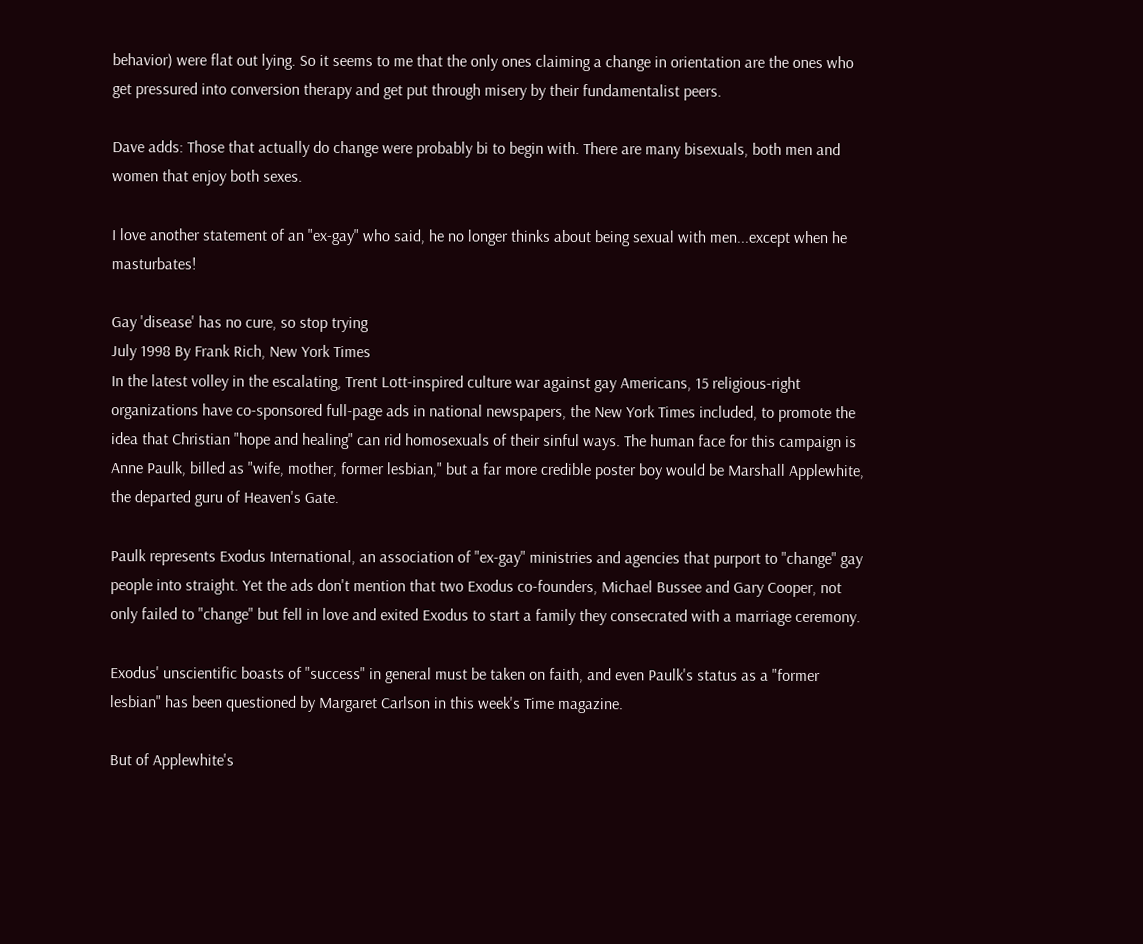behavior) were flat out lying. So it seems to me that the only ones claiming a change in orientation are the ones who get pressured into conversion therapy and get put through misery by their fundamentalist peers.

Dave adds: Those that actually do change were probably bi to begin with. There are many bisexuals, both men and women that enjoy both sexes.

I love another statement of an "ex-gay" who said, he no longer thinks about being sexual with men...except when he masturbates!

Gay 'disease' has no cure, so stop trying
July 1998 By Frank Rich, New York Times
In the latest volley in the escalating, Trent Lott-inspired culture war against gay Americans, 15 religious-right organizations have co-sponsored full-page ads in national newspapers, the New York Times included, to promote the idea that Christian "hope and healing" can rid homosexuals of their sinful ways. The human face for this campaign is Anne Paulk, billed as "wife, mother, former lesbian," but a far more credible poster boy would be Marshall Applewhite, the departed guru of Heaven's Gate.

Paulk represents Exodus International, an association of "ex-gay" ministries and agencies that purport to "change" gay people into straight. Yet the ads don't mention that two Exodus co-founders, Michael Bussee and Gary Cooper, not only failed to "change" but fell in love and exited Exodus to start a family they consecrated with a marriage ceremony.

Exodus' unscientific boasts of "success" in general must be taken on faith, and even Paulk's status as a "former lesbian" has been questioned by Margaret Carlson in this week's Time magazine.

But of Applewhite's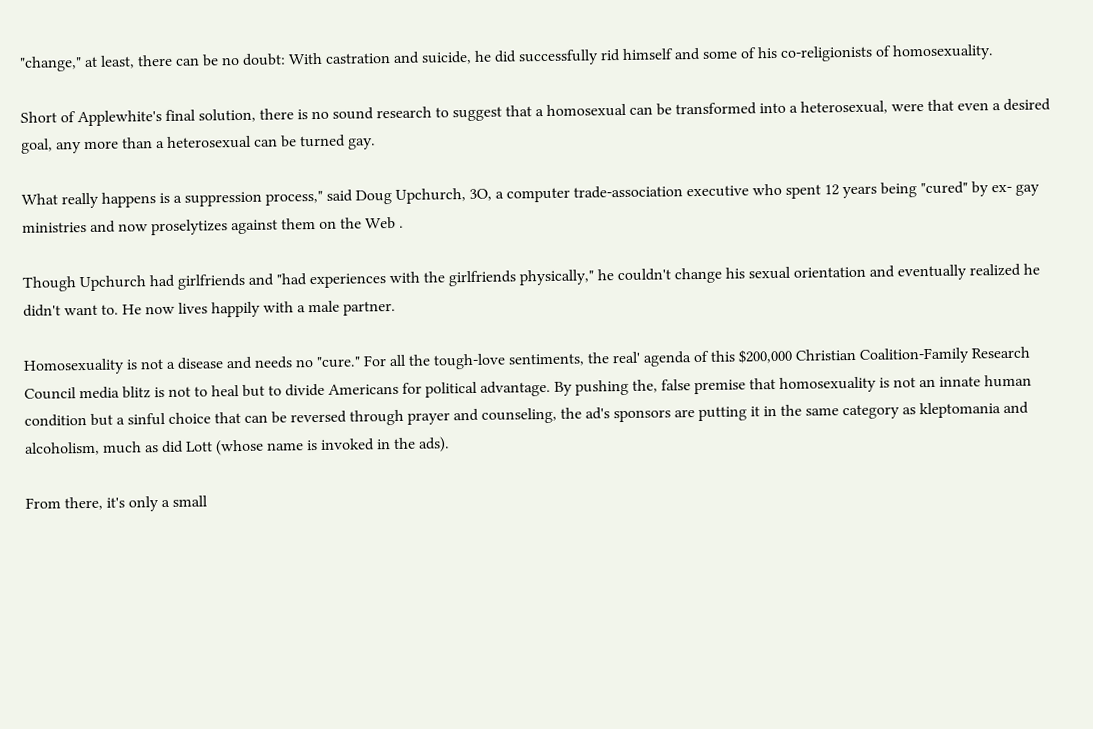"change," at least, there can be no doubt: With castration and suicide, he did successfully rid himself and some of his co-religionists of homosexuality.

Short of Applewhite's final solution, there is no sound research to suggest that a homosexual can be transformed into a heterosexual, were that even a desired goal, any more than a heterosexual can be turned gay.

What really happens is a suppression process," said Doug Upchurch, 3O, a computer trade-association executive who spent 12 years being "cured" by ex- gay ministries and now proselytizes against them on the Web .

Though Upchurch had girlfriends and "had experiences with the girlfriends physically," he couldn't change his sexual orientation and eventually realized he didn't want to. He now lives happily with a male partner.

Homosexuality is not a disease and needs no "cure." For all the tough-love sentiments, the real' agenda of this $200,000 Christian Coalition-Family Research Council media blitz is not to heal but to divide Americans for political advantage. By pushing the, false premise that homosexuality is not an innate human condition but a sinful choice that can be reversed through prayer and counseling, the ad's sponsors are putting it in the same category as kleptomania and alcoholism, much as did Lott (whose name is invoked in the ads).

From there, it's only a small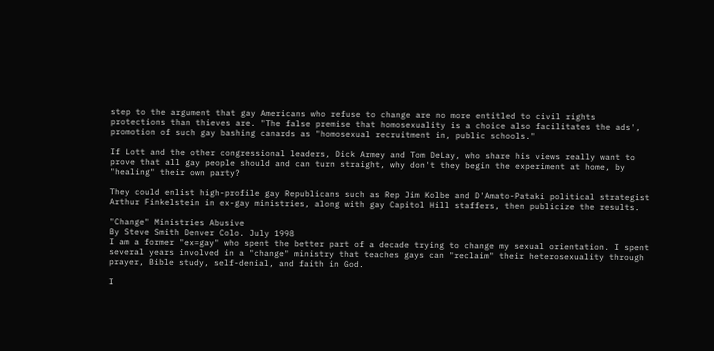step to the argument that gay Americans who refuse to change are no more entitled to civil rights protections than thieves are. "The false premise that homosexuality is a choice also facilitates the ads', promotion of such gay bashing canards as "homosexual recruitment in, public schools."

If Lott and the other congressional leaders, Dick Armey and Tom DeLay, who share his views really want to prove that all gay people should and can turn straight, why don't they begin the experiment at home, by "healing" their own party?

They could enlist high-profile gay Republicans such as Rep Jim Kolbe and D'Amato-Pataki political strategist Arthur Finkelstein in ex-gay ministries, along with gay Capitol Hill staffers, then publicize the results.

"Change" Ministries Abusive
By Steve Smith Denver Colo. July 1998
I am a former "ex=gay" who spent the better part of a decade trying to change my sexual orientation. I spent several years involved in a "change" ministry that teaches gays can "reclaim" their heterosexuality through prayer, Bible study, self-denial, and faith in God.

I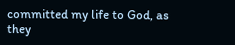committed my life to God, as they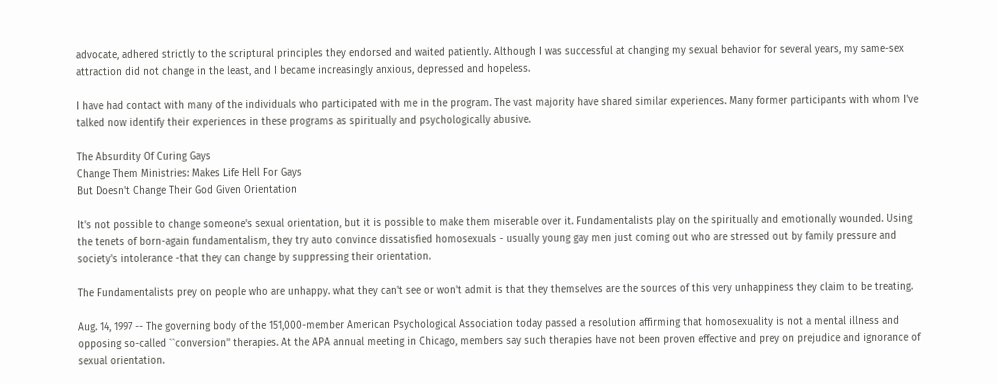advocate, adhered strictly to the scriptural principles they endorsed and waited patiently. Although I was successful at changing my sexual behavior for several years, my same-sex attraction did not change in the least, and I became increasingly anxious, depressed and hopeless.

I have had contact with many of the individuals who participated with me in the program. The vast majority have shared similar experiences. Many former participants with whom I've talked now identify their experiences in these programs as spiritually and psychologically abusive.

The Absurdity Of Curing Gays
Change Them Ministries: Makes Life Hell For Gays
But Doesn't Change Their God Given Orientation

It's not possible to change someone's sexual orientation, but it is possible to make them miserable over it. Fundamentalists play on the spiritually and emotionally wounded. Using the tenets of born-again fundamentalism, they try auto convince dissatisfied homosexuals - usually young gay men just coming out who are stressed out by family pressure and society's intolerance -that they can change by suppressing their orientation.

The Fundamentalists prey on people who are unhappy. what they can't see or won't admit is that they themselves are the sources of this very unhappiness they claim to be treating.

Aug. 14, 1997 -- The governing body of the 151,000-member American Psychological Association today passed a resolution affirming that homosexuality is not a mental illness and opposing so-called ``conversion'' therapies. At the APA annual meeting in Chicago, members say such therapies have not been proven effective and prey on prejudice and ignorance of sexual orientation.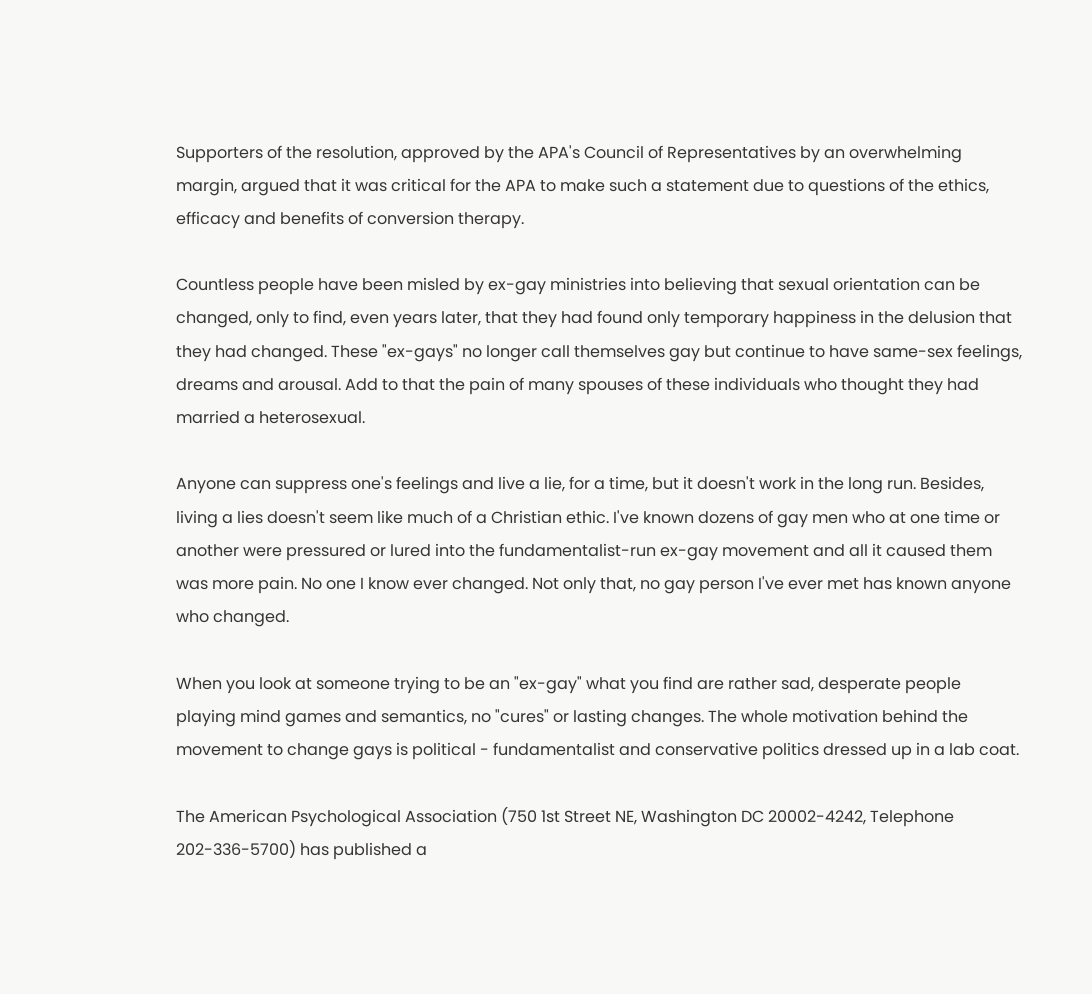Supporters of the resolution, approved by the APA's Council of Representatives by an overwhelming margin, argued that it was critical for the APA to make such a statement due to questions of the ethics, efficacy and benefits of conversion therapy.

Countless people have been misled by ex-gay ministries into believing that sexual orientation can be changed, only to find, even years later, that they had found only temporary happiness in the delusion that they had changed. These "ex-gays" no longer call themselves gay but continue to have same-sex feelings, dreams and arousal. Add to that the pain of many spouses of these individuals who thought they had married a heterosexual.

Anyone can suppress one's feelings and live a lie, for a time, but it doesn't work in the long run. Besides, living a lies doesn't seem like much of a Christian ethic. I've known dozens of gay men who at one time or another were pressured or lured into the fundamentalist-run ex-gay movement and all it caused them was more pain. No one I know ever changed. Not only that, no gay person I've ever met has known anyone who changed.

When you look at someone trying to be an "ex-gay" what you find are rather sad, desperate people playing mind games and semantics, no "cures" or lasting changes. The whole motivation behind the movement to change gays is political - fundamentalist and conservative politics dressed up in a lab coat.

The American Psychological Association (750 1st Street NE, Washington DC 20002-4242, Telephone 202-336-5700) has published a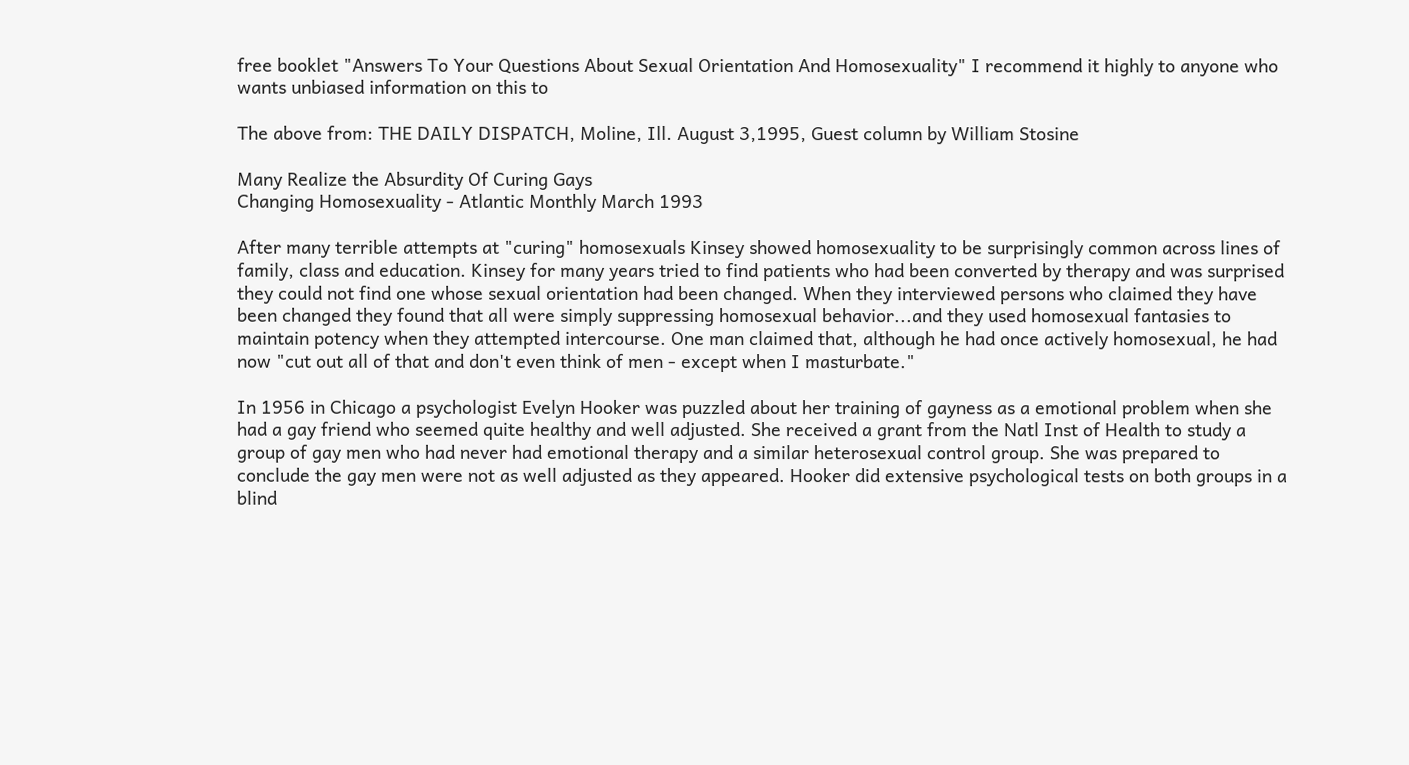free booklet "Answers To Your Questions About Sexual Orientation And Homosexuality" I recommend it highly to anyone who wants unbiased information on this to

The above from: THE DAILY DISPATCH, Moline, Ill. August 3,1995, Guest column by William Stosine

Many Realize the Absurdity Of Curing Gays
Changing Homosexuality - Atlantic Monthly March 1993

After many terrible attempts at "curing" homosexuals Kinsey showed homosexuality to be surprisingly common across lines of family, class and education. Kinsey for many years tried to find patients who had been converted by therapy and was surprised they could not find one whose sexual orientation had been changed. When they interviewed persons who claimed they have been changed they found that all were simply suppressing homosexual behavior...and they used homosexual fantasies to maintain potency when they attempted intercourse. One man claimed that, although he had once actively homosexual, he had now "cut out all of that and don't even think of men - except when I masturbate."

In 1956 in Chicago a psychologist Evelyn Hooker was puzzled about her training of gayness as a emotional problem when she had a gay friend who seemed quite healthy and well adjusted. She received a grant from the Natl Inst of Health to study a group of gay men who had never had emotional therapy and a similar heterosexual control group. She was prepared to conclude the gay men were not as well adjusted as they appeared. Hooker did extensive psychological tests on both groups in a blind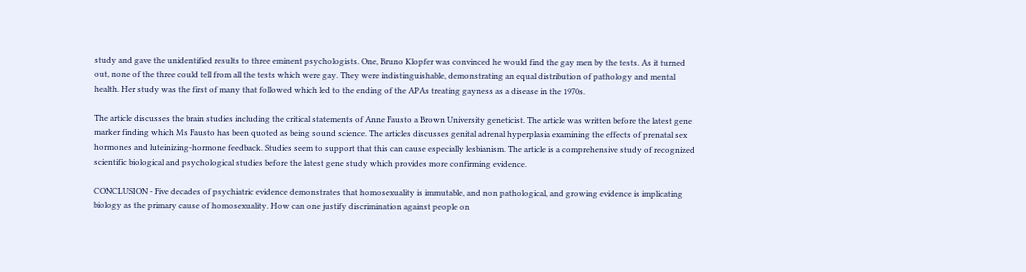study and gave the unidentified results to three eminent psychologists. One, Bruno Klopfer was convinced he would find the gay men by the tests. As it turned out, none of the three could tell from all the tests which were gay. They were indistinguishable, demonstrating an equal distribution of pathology and mental health. Her study was the first of many that followed which led to the ending of the APAs treating gayness as a disease in the 1970s.

The article discusses the brain studies including the critical statements of Anne Fausto a Brown University geneticist. The article was written before the latest gene marker finding which Ms Fausto has been quoted as being sound science. The articles discusses genital adrenal hyperplasia examining the effects of prenatal sex hormones and luteinizing-hormone feedback. Studies seem to support that this can cause especially lesbianism. The article is a comprehensive study of recognized scientific biological and psychological studies before the latest gene study which provides more confirming evidence.

CONCLUSION - Five decades of psychiatric evidence demonstrates that homosexuality is immutable, and non pathological, and growing evidence is implicating biology as the primary cause of homosexuality. How can one justify discrimination against people on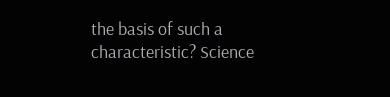the basis of such a characteristic? Science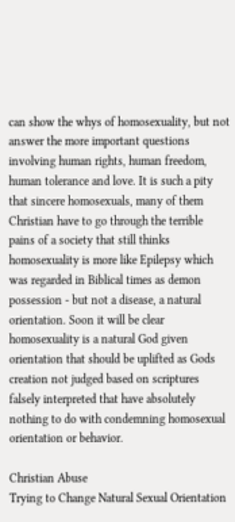can show the whys of homosexuality, but not answer the more important questions involving human rights, human freedom, human tolerance and love. It is such a pity that sincere homosexuals, many of them Christian have to go through the terrible pains of a society that still thinks homosexuality is more like Epilepsy which was regarded in Biblical times as demon possession - but not a disease, a natural orientation. Soon it will be clear homosexuality is a natural God given orientation that should be uplifted as Gods creation not judged based on scriptures falsely interpreted that have absolutely nothing to do with condemning homosexual orientation or behavior.

Christian Abuse
Trying to Change Natural Sexual Orientation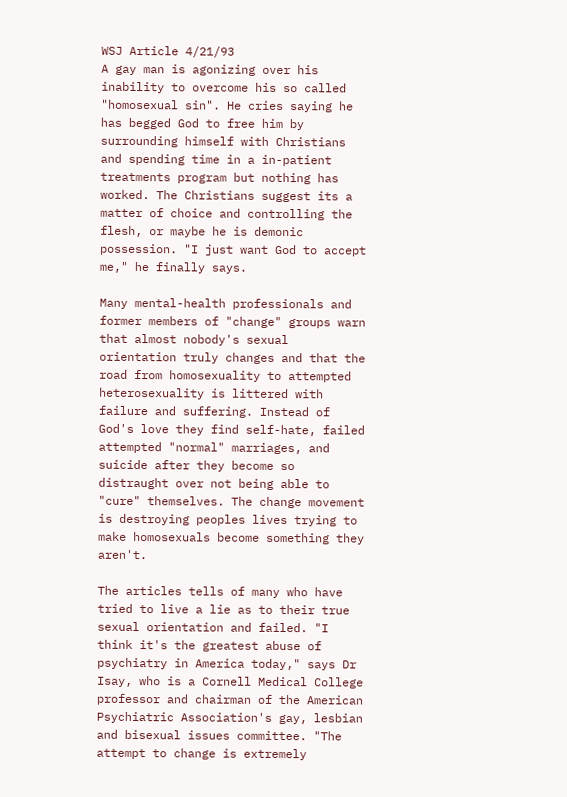WSJ Article 4/21/93
A gay man is agonizing over his inability to overcome his so called "homosexual sin". He cries saying he has begged God to free him by surrounding himself with Christians and spending time in a in-patient treatments program but nothing has worked. The Christians suggest its a matter of choice and controlling the flesh, or maybe he is demonic possession. "I just want God to accept me," he finally says.

Many mental-health professionals and former members of "change" groups warn that almost nobody's sexual orientation truly changes and that the road from homosexuality to attempted heterosexuality is littered with failure and suffering. Instead of God's love they find self-hate, failed attempted "normal" marriages, and suicide after they become so distraught over not being able to "cure" themselves. The change movement is destroying peoples lives trying to make homosexuals become something they aren't.

The articles tells of many who have tried to live a lie as to their true sexual orientation and failed. "I think it's the greatest abuse of psychiatry in America today," says Dr Isay, who is a Cornell Medical College professor and chairman of the American Psychiatric Association's gay, lesbian and bisexual issues committee. "The attempt to change is extremely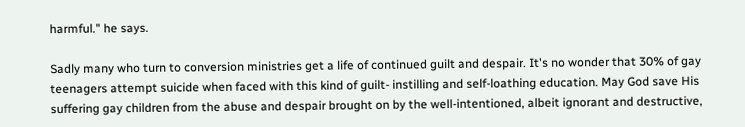harmful." he says.

Sadly many who turn to conversion ministries get a life of continued guilt and despair. It's no wonder that 30% of gay teenagers attempt suicide when faced with this kind of guilt- instilling and self-loathing education. May God save His suffering gay children from the abuse and despair brought on by the well-intentioned, albeit ignorant and destructive,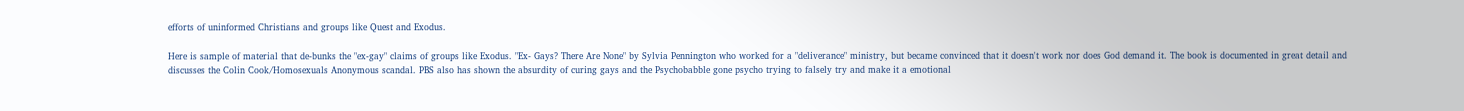efforts of uninformed Christians and groups like Quest and Exodus.

Here is sample of material that de-bunks the "ex-gay" claims of groups like Exodus. "Ex- Gays? There Are None" by Sylvia Pennington who worked for a "deliverance" ministry, but became convinced that it doesn't work nor does God demand it. The book is documented in great detail and discusses the Colin Cook/Homosexuals Anonymous scandal. PBS also has shown the absurdity of curing gays and the Psychobabble gone psycho trying to falsely try and make it a emotional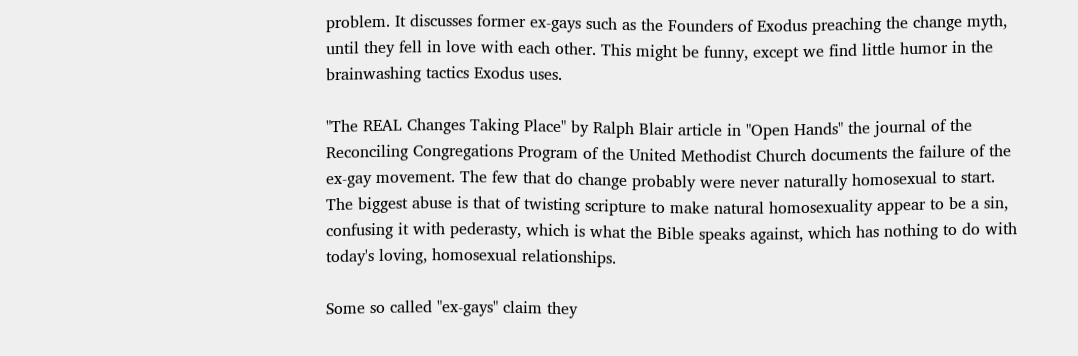problem. It discusses former ex-gays such as the Founders of Exodus preaching the change myth, until they fell in love with each other. This might be funny, except we find little humor in the brainwashing tactics Exodus uses.

"The REAL Changes Taking Place" by Ralph Blair article in "Open Hands" the journal of the Reconciling Congregations Program of the United Methodist Church documents the failure of the ex-gay movement. The few that do change probably were never naturally homosexual to start. The biggest abuse is that of twisting scripture to make natural homosexuality appear to be a sin, confusing it with pederasty, which is what the Bible speaks against, which has nothing to do with today's loving, homosexual relationships.

Some so called "ex-gays" claim they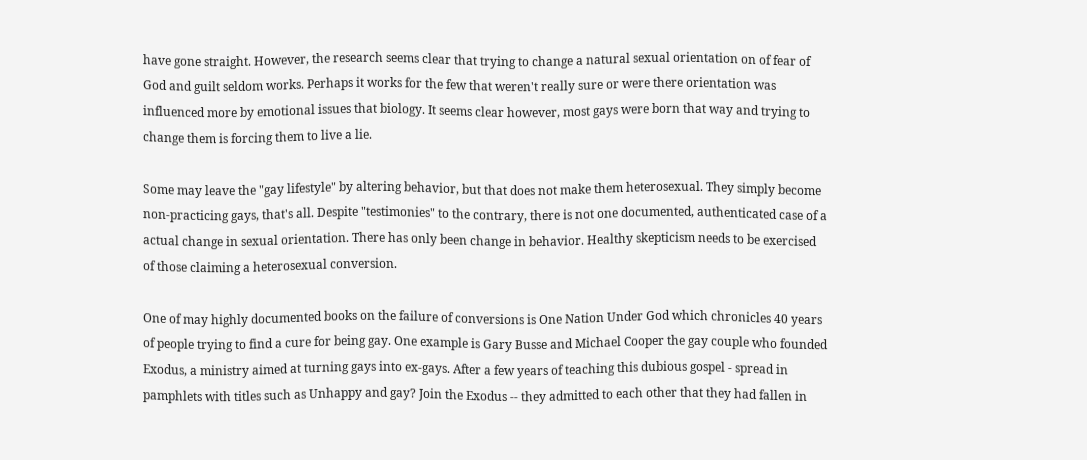have gone straight. However, the research seems clear that trying to change a natural sexual orientation on of fear of God and guilt seldom works. Perhaps it works for the few that weren't really sure or were there orientation was influenced more by emotional issues that biology. It seems clear however, most gays were born that way and trying to change them is forcing them to live a lie.

Some may leave the "gay lifestyle" by altering behavior, but that does not make them heterosexual. They simply become non-practicing gays, that's all. Despite "testimonies" to the contrary, there is not one documented, authenticated case of a actual change in sexual orientation. There has only been change in behavior. Healthy skepticism needs to be exercised of those claiming a heterosexual conversion.

One of may highly documented books on the failure of conversions is One Nation Under God which chronicles 40 years of people trying to find a cure for being gay. One example is Gary Busse and Michael Cooper the gay couple who founded Exodus, a ministry aimed at turning gays into ex-gays. After a few years of teaching this dubious gospel - spread in pamphlets with titles such as Unhappy and gay? Join the Exodus -- they admitted to each other that they had fallen in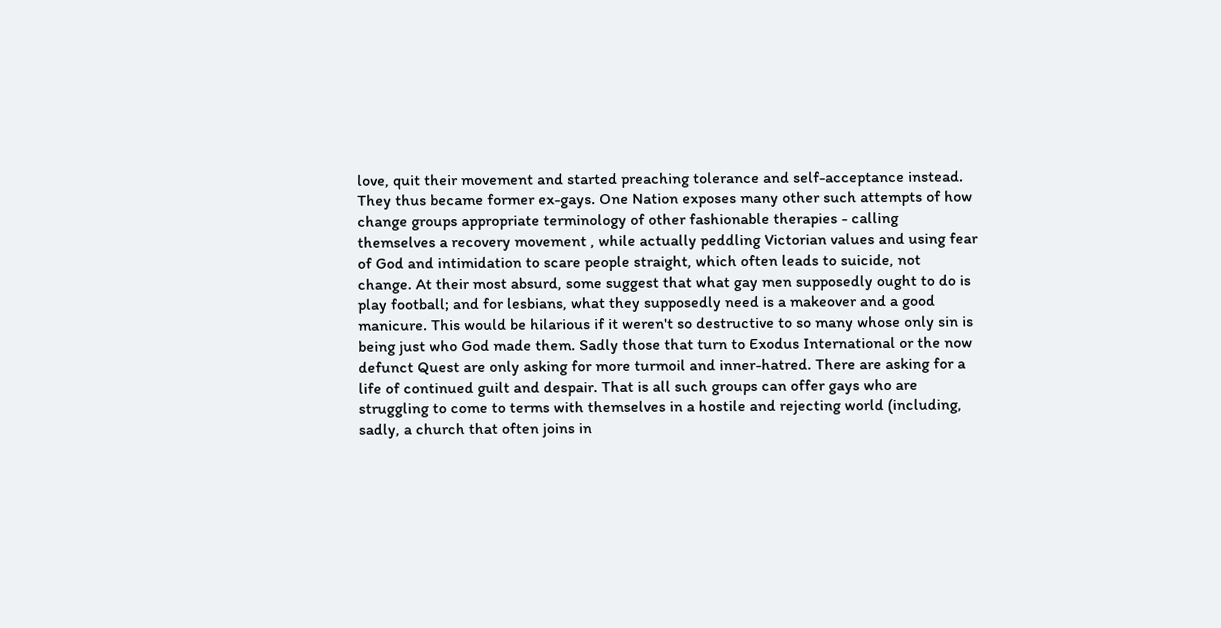love, quit their movement and started preaching tolerance and self-acceptance instead. They thus became former ex-gays. One Nation exposes many other such attempts of how change groups appropriate terminology of other fashionable therapies - calling themselves a recovery movement , while actually peddling Victorian values and using fear of God and intimidation to scare people straight, which often leads to suicide, not change. At their most absurd, some suggest that what gay men supposedly ought to do is play football; and for lesbians, what they supposedly need is a makeover and a good manicure. This would be hilarious if it weren't so destructive to so many whose only sin is being just who God made them. Sadly those that turn to Exodus International or the now defunct Quest are only asking for more turmoil and inner-hatred. There are asking for a life of continued guilt and despair. That is all such groups can offer gays who are struggling to come to terms with themselves in a hostile and rejecting world (including, sadly, a church that often joins in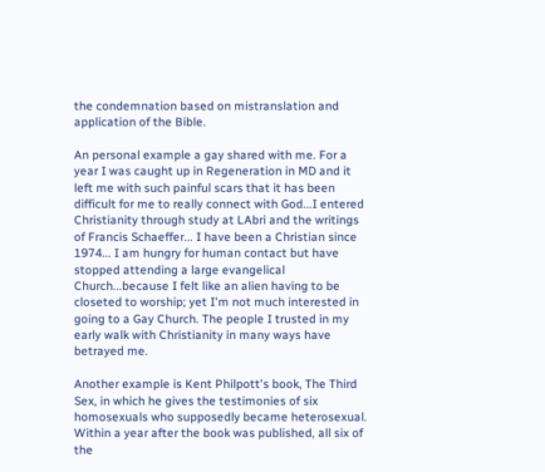the condemnation based on mistranslation and application of the Bible.

An personal example a gay shared with me. For a year I was caught up in Regeneration in MD and it left me with such painful scars that it has been difficult for me to really connect with God...I entered Christianity through study at LAbri and the writings of Francis Schaeffer... I have been a Christian since 1974... I am hungry for human contact but have stopped attending a large evangelical Church...because I felt like an alien having to be closeted to worship; yet I'm not much interested in going to a Gay Church. The people I trusted in my early walk with Christianity in many ways have betrayed me.

Another example is Kent Philpott's book, The Third Sex, in which he gives the testimonies of six homosexuals who supposedly became heterosexual. Within a year after the book was published, all six of the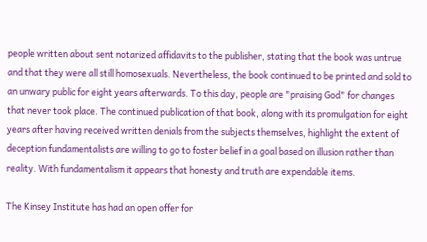people written about sent notarized affidavits to the publisher, stating that the book was untrue and that they were all still homosexuals. Nevertheless, the book continued to be printed and sold to an unwary public for eight years afterwards. To this day, people are "praising God" for changes that never took place. The continued publication of that book, along with its promulgation for eight years after having received written denials from the subjects themselves, highlight the extent of deception fundamentalists are willing to go to foster belief in a goal based on illusion rather than reality. With fundamentalism it appears that honesty and truth are expendable items.

The Kinsey Institute has had an open offer for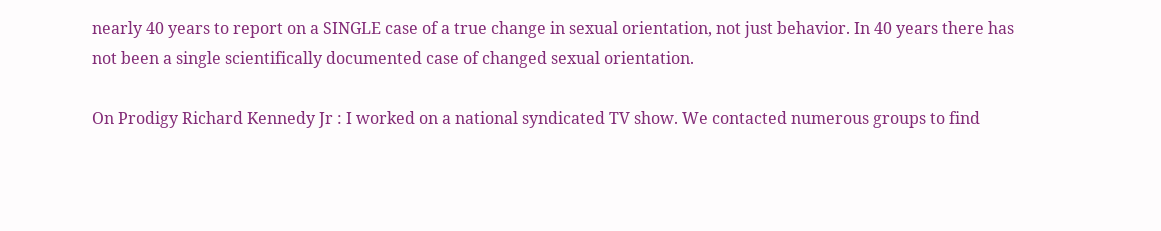nearly 40 years to report on a SINGLE case of a true change in sexual orientation, not just behavior. In 40 years there has not been a single scientifically documented case of changed sexual orientation.

On Prodigy Richard Kennedy Jr : I worked on a national syndicated TV show. We contacted numerous groups to find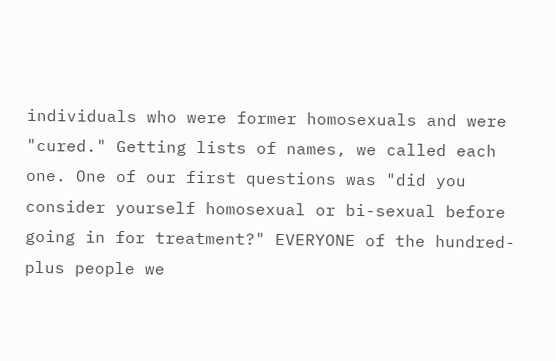individuals who were former homosexuals and were "cured." Getting lists of names, we called each one. One of our first questions was "did you consider yourself homosexual or bi-sexual before going in for treatment?" EVERYONE of the hundred-plus people we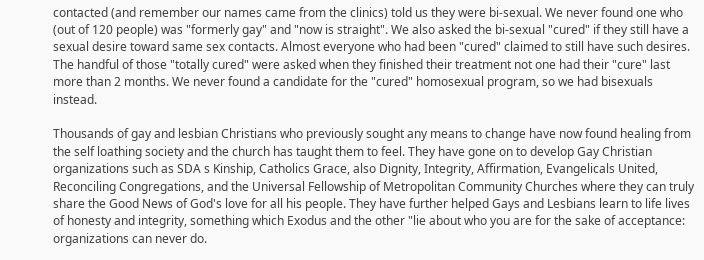contacted (and remember our names came from the clinics) told us they were bi-sexual. We never found one who (out of 120 people) was "formerly gay" and "now is straight". We also asked the bi-sexual "cured" if they still have a sexual desire toward same sex contacts. Almost everyone who had been "cured" claimed to still have such desires. The handful of those "totally cured" were asked when they finished their treatment not one had their "cure" last more than 2 months. We never found a candidate for the "cured" homosexual program, so we had bisexuals instead.

Thousands of gay and lesbian Christians who previously sought any means to change have now found healing from the self loathing society and the church has taught them to feel. They have gone on to develop Gay Christian organizations such as SDA s Kinship, Catholics Grace, also Dignity, Integrity, Affirmation, Evangelicals United, Reconciling Congregations, and the Universal Fellowship of Metropolitan Community Churches where they can truly share the Good News of God's love for all his people. They have further helped Gays and Lesbians learn to life lives of honesty and integrity, something which Exodus and the other "lie about who you are for the sake of acceptance: organizations can never do.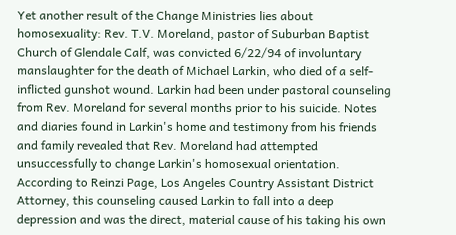Yet another result of the Change Ministries lies about homosexuality: Rev. T.V. Moreland, pastor of Suburban Baptist Church of Glendale Calf, was convicted 6/22/94 of involuntary manslaughter for the death of Michael Larkin, who died of a self- inflicted gunshot wound. Larkin had been under pastoral counseling from Rev. Moreland for several months prior to his suicide. Notes and diaries found in Larkin's home and testimony from his friends and family revealed that Rev. Moreland had attempted unsuccessfully to change Larkin's homosexual orientation. According to Reinzi Page, Los Angeles Country Assistant District Attorney, this counseling caused Larkin to fall into a deep depression and was the direct, material cause of his taking his own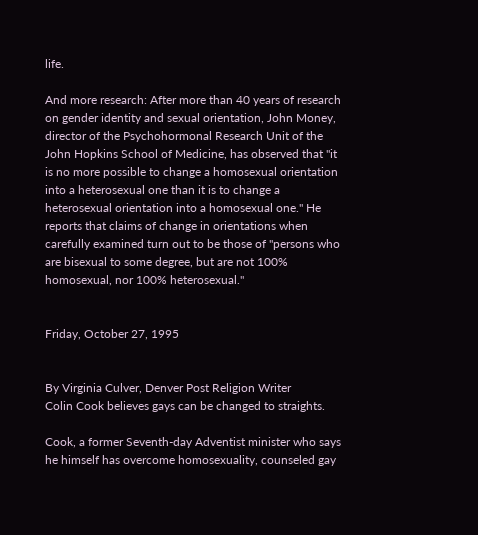life.

And more research: After more than 40 years of research on gender identity and sexual orientation, John Money, director of the Psychohormonal Research Unit of the John Hopkins School of Medicine, has observed that "it is no more possible to change a homosexual orientation into a heterosexual one than it is to change a heterosexual orientation into a homosexual one." He reports that claims of change in orientations when carefully examined turn out to be those of "persons who are bisexual to some degree, but are not 100% homosexual, nor 100% heterosexual."


Friday, October 27, 1995


By Virginia Culver, Denver Post Religion Writer
Colin Cook believes gays can be changed to straights.

Cook, a former Seventh-day Adventist minister who says he himself has overcome homosexuality, counseled gay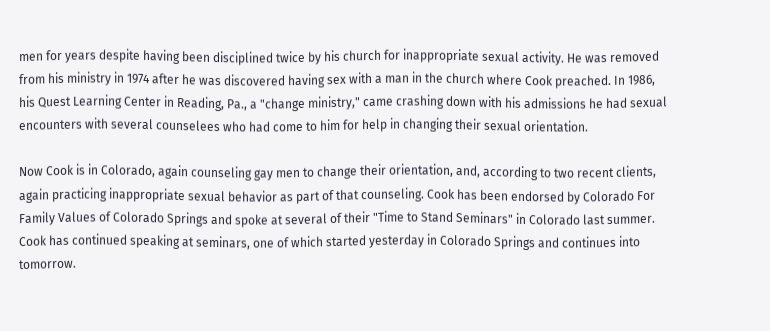men for years despite having been disciplined twice by his church for inappropriate sexual activity. He was removed from his ministry in 1974 after he was discovered having sex with a man in the church where Cook preached. In 1986, his Quest Learning Center in Reading, Pa., a "change ministry," came crashing down with his admissions he had sexual encounters with several counselees who had come to him for help in changing their sexual orientation.

Now Cook is in Colorado, again counseling gay men to change their orientation, and, according to two recent clients, again practicing inappropriate sexual behavior as part of that counseling. Cook has been endorsed by Colorado For Family Values of Colorado Springs and spoke at several of their "Time to Stand Seminars" in Colorado last summer. Cook has continued speaking at seminars, one of which started yesterday in Colorado Springs and continues into tomorrow.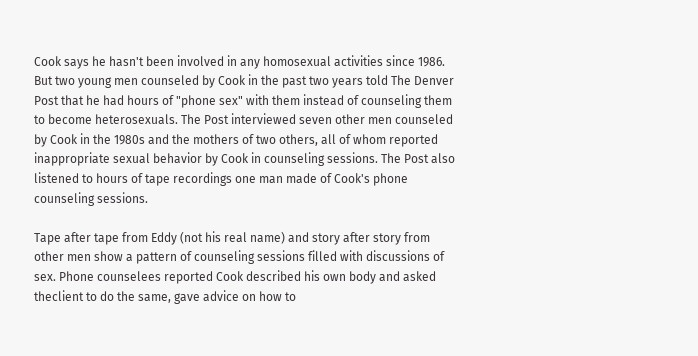Cook says he hasn't been involved in any homosexual activities since 1986. But two young men counseled by Cook in the past two years told The Denver Post that he had hours of "phone sex" with them instead of counseling them to become heterosexuals. The Post interviewed seven other men counseled by Cook in the 1980s and the mothers of two others, all of whom reported inappropriate sexual behavior by Cook in counseling sessions. The Post also listened to hours of tape recordings one man made of Cook's phone counseling sessions.

Tape after tape from Eddy (not his real name) and story after story from other men show a pattern of counseling sessions filled with discussions of sex. Phone counselees reported Cook described his own body and asked theclient to do the same, gave advice on how to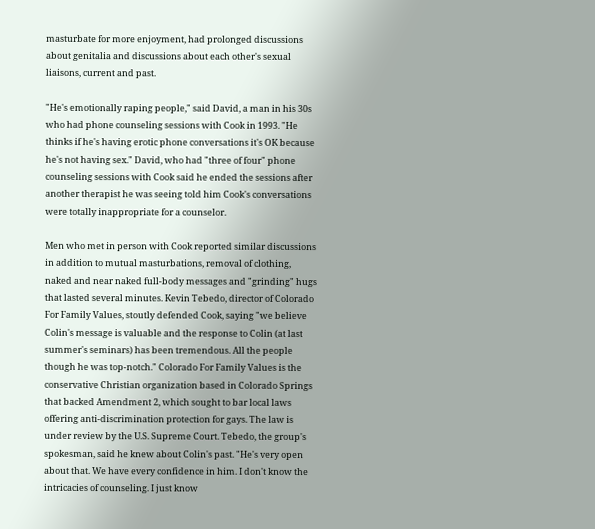masturbate for more enjoyment, had prolonged discussions about genitalia and discussions about each other's sexual liaisons, current and past.

"He's emotionally raping people," said David, a man in his 30s who had phone counseling sessions with Cook in 1993. "He thinks if he's having erotic phone conversations it's OK because he's not having sex." David, who had "three of four" phone counseling sessions with Cook said he ended the sessions after another therapist he was seeing told him Cook's conversations were totally inappropriate for a counselor.

Men who met in person with Cook reported similar discussions in addition to mutual masturbations, removal of clothing, naked and near naked full-body messages and "grinding" hugs that lasted several minutes. Kevin Tebedo, director of Colorado For Family Values, stoutly defended Cook, saying "we believe Colin's message is valuable and the response to Colin (at last summer's seminars) has been tremendous. All the people though he was top-notch." Colorado For Family Values is the conservative Christian organization based in Colorado Springs that backed Amendment 2, which sought to bar local laws offering anti-discrimination protection for gays. The law is under review by the U.S. Supreme Court. Tebedo, the group's spokesman, said he knew about Colin's past. "He's very open about that. We have every confidence in him. I don't know the intricacies of counseling. I just know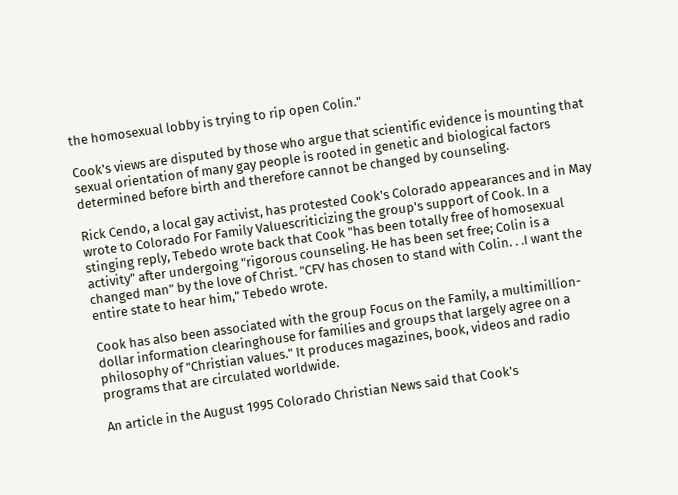the homosexual lobby is trying to rip open Colin."

Cook's views are disputed by those who argue that scientific evidence is mounting that sexual orientation of many gay people is rooted in genetic and biological factors determined before birth and therefore cannot be changed by counseling.

Rick Cendo, a local gay activist, has protested Cook's Colorado appearances and in May wrote to Colorado For Family Valuescriticizing the group's support of Cook. In a stinging reply, Tebedo wrote back that Cook "has been totally free of homosexual activity" after undergoing "rigorous counseling. He has been set free; Colin is a changed man" by the love of Christ. "CFV has chosen to stand with Colin. . .I want the entire state to hear him," Tebedo wrote.

Cook has also been associated with the group Focus on the Family, a multimillion-dollar information clearinghouse for families and groups that largely agree on a philosophy of "Christian values." It produces magazines, book, videos and radio programs that are circulated worldwide.

An article in the August 1995 Colorado Christian News said that Cook's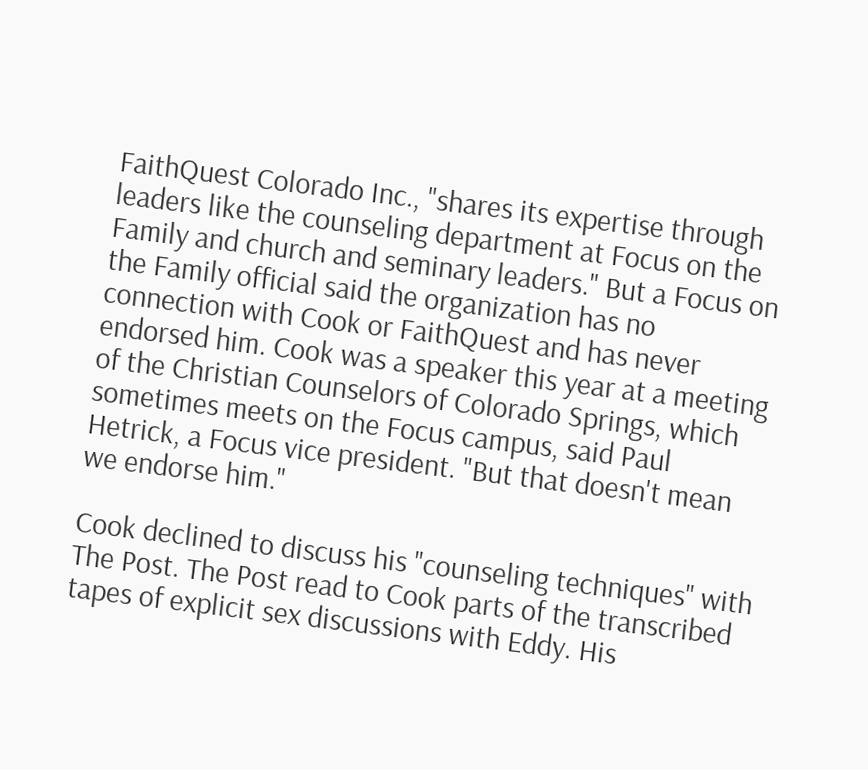FaithQuest Colorado Inc., "shares its expertise through leaders like the counseling department at Focus on the Family and church and seminary leaders." But a Focus on the Family official said the organization has no connection with Cook or FaithQuest and has never endorsed him. Cook was a speaker this year at a meeting of the Christian Counselors of Colorado Springs, which sometimes meets on the Focus campus, said Paul Hetrick, a Focus vice president. "But that doesn't mean we endorse him."

Cook declined to discuss his "counseling techniques" with The Post. The Post read to Cook parts of the transcribed tapes of explicit sex discussions with Eddy. His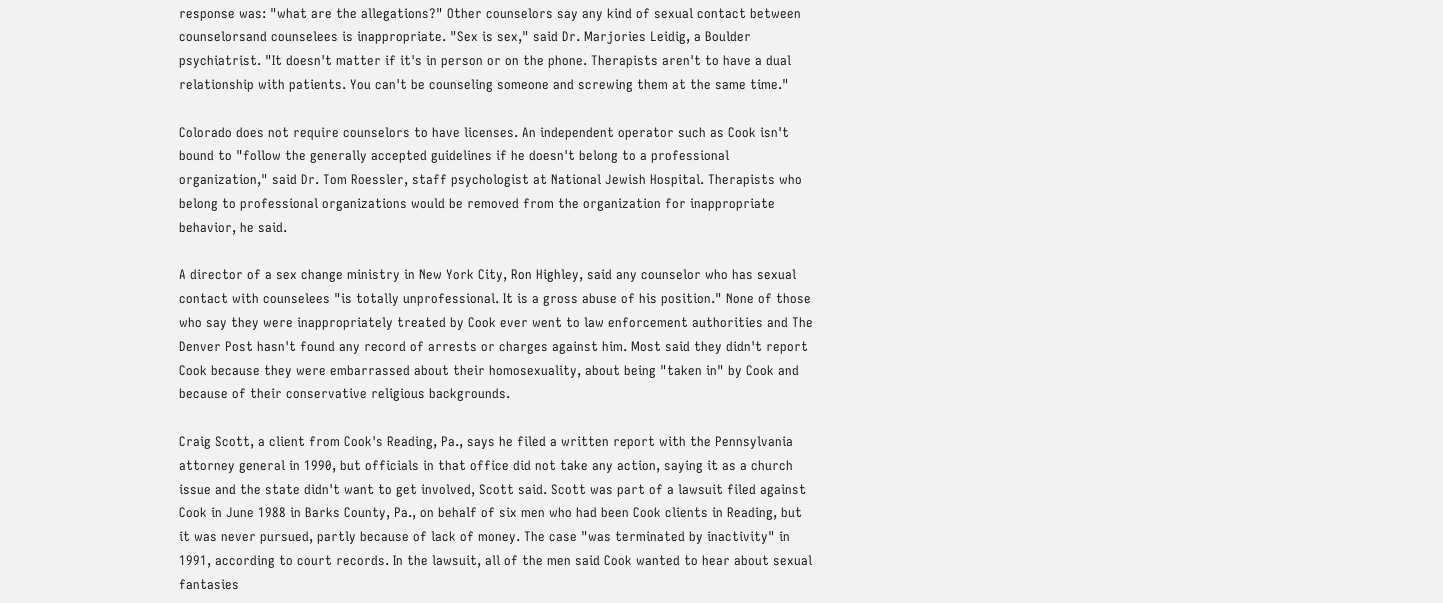response was: "what are the allegations?" Other counselors say any kind of sexual contact between counselorsand counselees is inappropriate. "Sex is sex," said Dr. Marjories Leidig, a Boulder psychiatrist. "It doesn't matter if it's in person or on the phone. Therapists aren't to have a dual relationship with patients. You can't be counseling someone and screwing them at the same time."

Colorado does not require counselors to have licenses. An independent operator such as Cook isn't bound to "follow the generally accepted guidelines if he doesn't belong to a professional organization," said Dr. Tom Roessler, staff psychologist at National Jewish Hospital. Therapists who belong to professional organizations would be removed from the organization for inappropriate behavior, he said.

A director of a sex change ministry in New York City, Ron Highley, said any counselor who has sexual contact with counselees "is totally unprofessional. It is a gross abuse of his position." None of those who say they were inappropriately treated by Cook ever went to law enforcement authorities and The Denver Post hasn't found any record of arrests or charges against him. Most said they didn't report Cook because they were embarrassed about their homosexuality, about being "taken in" by Cook and because of their conservative religious backgrounds.

Craig Scott, a client from Cook's Reading, Pa., says he filed a written report with the Pennsylvania attorney general in 1990, but officials in that office did not take any action, saying it as a church issue and the state didn't want to get involved, Scott said. Scott was part of a lawsuit filed against Cook in June 1988 in Barks County, Pa., on behalf of six men who had been Cook clients in Reading, but it was never pursued, partly because of lack of money. The case "was terminated by inactivity" in 1991, according to court records. In the lawsuit, all of the men said Cook wanted to hear about sexual fantasies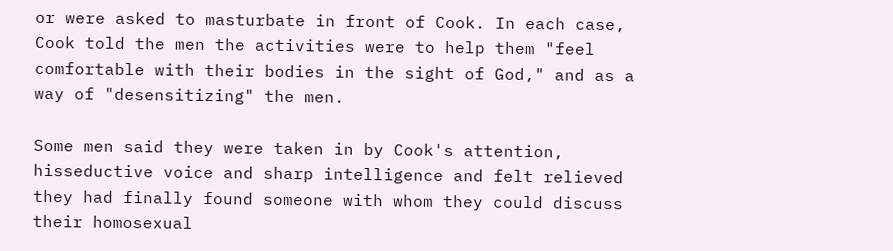or were asked to masturbate in front of Cook. In each case, Cook told the men the activities were to help them "feel comfortable with their bodies in the sight of God," and as a way of "desensitizing" the men.

Some men said they were taken in by Cook's attention, hisseductive voice and sharp intelligence and felt relieved they had finally found someone with whom they could discuss their homosexual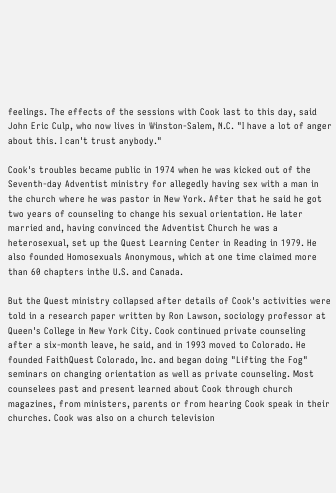feelings. The effects of the sessions with Cook last to this day, said John Eric Culp, who now lives in Winston-Salem, N.C. "I have a lot of anger about this. I can't trust anybody."

Cook's troubles became public in 1974 when he was kicked out of the Seventh-day Adventist ministry for allegedly having sex with a man in the church where he was pastor in New York. After that he said he got two years of counseling to change his sexual orientation. He later married and, having convinced the Adventist Church he was a heterosexual, set up the Quest Learning Center in Reading in 1979. He also founded Homosexuals Anonymous, which at one time claimed more than 60 chapters inthe U.S. and Canada.

But the Quest ministry collapsed after details of Cook's activities were told in a research paper written by Ron Lawson, sociology professor at Queen's College in New York City. Cook continued private counseling after a six-month leave, he said, and in 1993 moved to Colorado. He founded FaithQuest Colorado, Inc. and began doing "Lifting the Fog" seminars on changing orientation as well as private counseling. Most counselees past and present learned about Cook through church magazines, from ministers, parents or from hearing Cook speak in their churches. Cook was also on a church television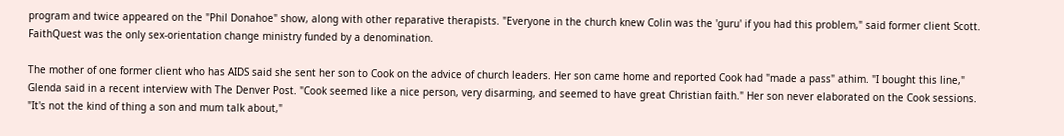program and twice appeared on the "Phil Donahoe" show, along with other reparative therapists. "Everyone in the church knew Colin was the 'guru' if you had this problem," said former client Scott. FaithQuest was the only sex-orientation change ministry funded by a denomination.

The mother of one former client who has AIDS said she sent her son to Cook on the advice of church leaders. Her son came home and reported Cook had "made a pass" athim. "I bought this line," Glenda said in a recent interview with The Denver Post. "Cook seemed like a nice person, very disarming, and seemed to have great Christian faith." Her son never elaborated on the Cook sessions. "It's not the kind of thing a son and mum talk about,"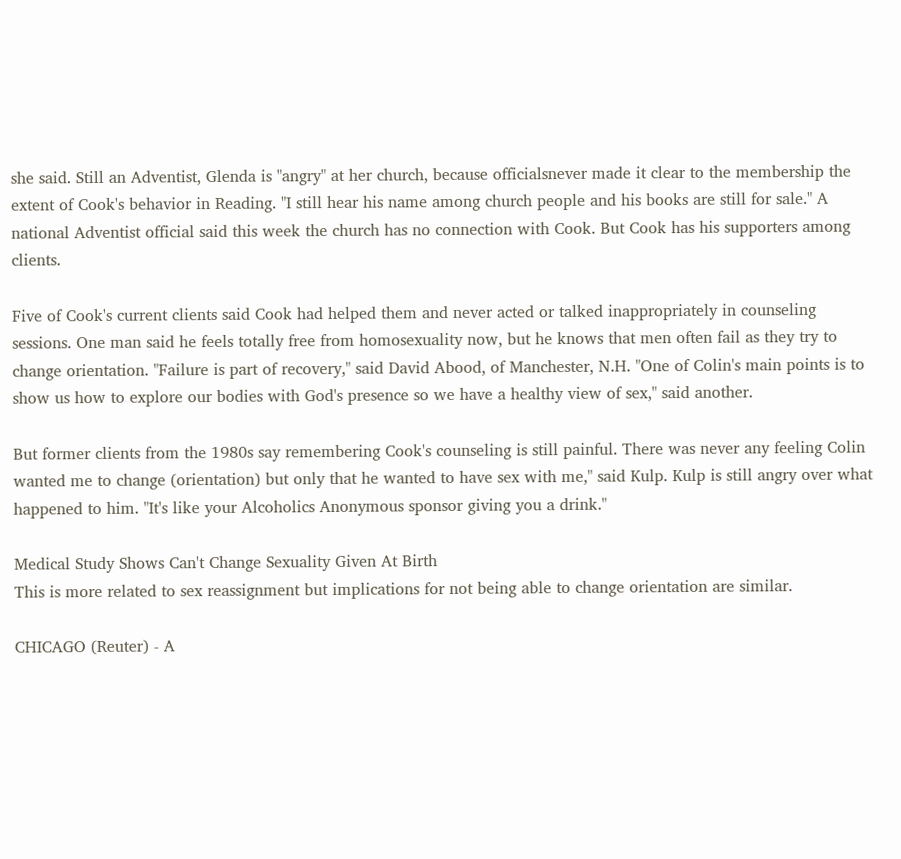she said. Still an Adventist, Glenda is "angry" at her church, because officialsnever made it clear to the membership the extent of Cook's behavior in Reading. "I still hear his name among church people and his books are still for sale." A national Adventist official said this week the church has no connection with Cook. But Cook has his supporters among clients.

Five of Cook's current clients said Cook had helped them and never acted or talked inappropriately in counseling sessions. One man said he feels totally free from homosexuality now, but he knows that men often fail as they try to change orientation. "Failure is part of recovery," said David Abood, of Manchester, N.H. "One of Colin's main points is to show us how to explore our bodies with God's presence so we have a healthy view of sex," said another.

But former clients from the 1980s say remembering Cook's counseling is still painful. There was never any feeling Colin wanted me to change (orientation) but only that he wanted to have sex with me," said Kulp. Kulp is still angry over what happened to him. "It's like your Alcoholics Anonymous sponsor giving you a drink."

Medical Study Shows Can't Change Sexuality Given At Birth
This is more related to sex reassignment but implications for not being able to change orientation are similar.

CHICAGO (Reuter) - A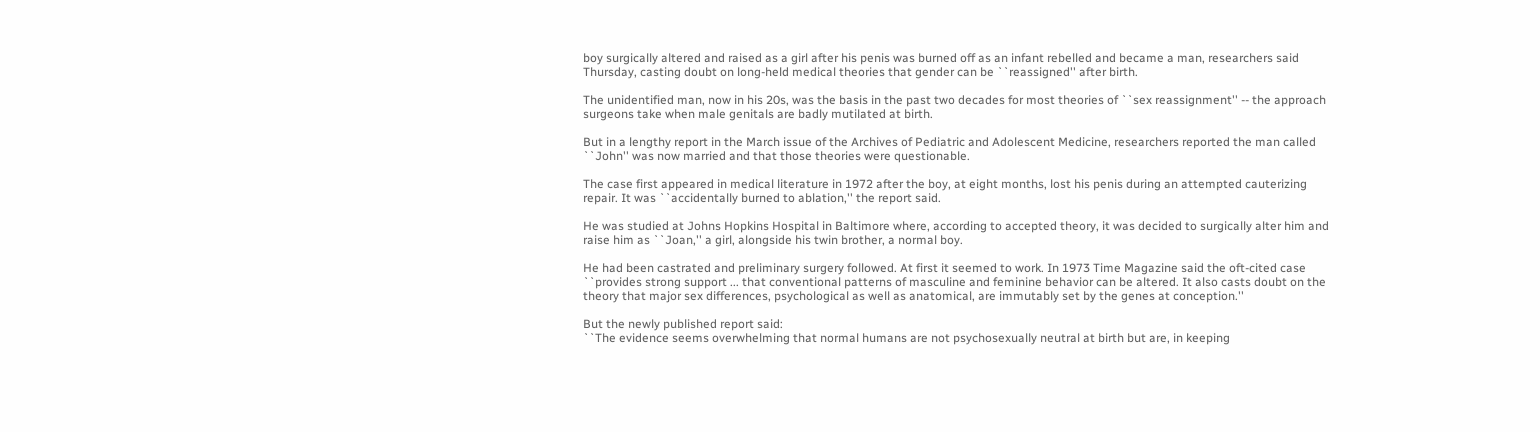boy surgically altered and raised as a girl after his penis was burned off as an infant rebelled and became a man, researchers said Thursday, casting doubt on long-held medical theories that gender can be ``reassigned'' after birth.

The unidentified man, now in his 20s, was the basis in the past two decades for most theories of ``sex reassignment'' -- the approach surgeons take when male genitals are badly mutilated at birth.

But in a lengthy report in the March issue of the Archives of Pediatric and Adolescent Medicine, researchers reported the man called ``John'' was now married and that those theories were questionable.

The case first appeared in medical literature in 1972 after the boy, at eight months, lost his penis during an attempted cauterizing repair. It was ``accidentally burned to ablation,'' the report said.

He was studied at Johns Hopkins Hospital in Baltimore where, according to accepted theory, it was decided to surgically alter him and raise him as ``Joan,'' a girl, alongside his twin brother, a normal boy.

He had been castrated and preliminary surgery followed. At first it seemed to work. In 1973 Time Magazine said the oft-cited case ``provides strong support ... that conventional patterns of masculine and feminine behavior can be altered. It also casts doubt on the theory that major sex differences, psychological as well as anatomical, are immutably set by the genes at conception.''

But the newly published report said:
``The evidence seems overwhelming that normal humans are not psychosexually neutral at birth but are, in keeping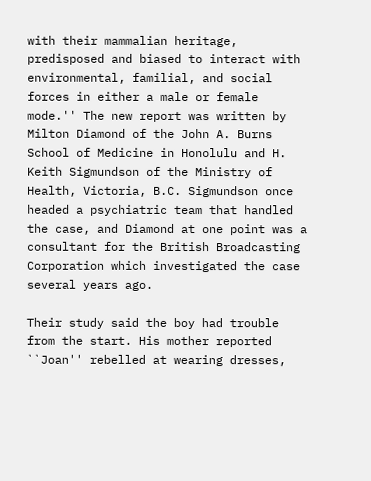with their mammalian heritage, predisposed and biased to interact with environmental, familial, and social forces in either a male or female mode.'' The new report was written by Milton Diamond of the John A. Burns School of Medicine in Honolulu and H. Keith Sigmundson of the Ministry of Health, Victoria, B.C. Sigmundson once headed a psychiatric team that handled the case, and Diamond at one point was a consultant for the British Broadcasting Corporation which investigated the case several years ago.

Their study said the boy had trouble from the start. His mother reported ``Joan'' rebelled at wearing dresses,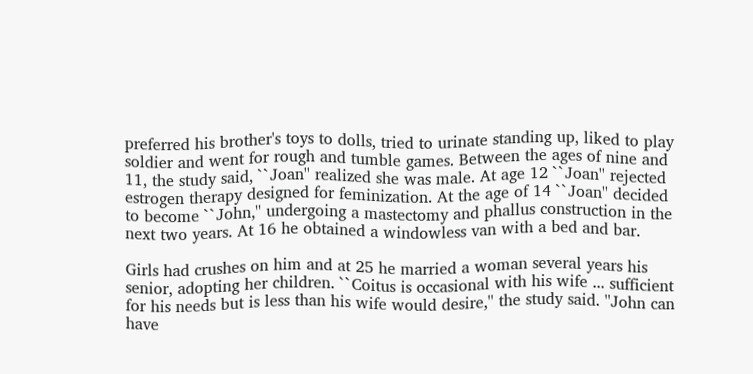preferred his brother's toys to dolls, tried to urinate standing up, liked to play soldier and went for rough and tumble games. Between the ages of nine and 11, the study said, ``Joan'' realized she was male. At age 12 ``Joan'' rejected estrogen therapy designed for feminization. At the age of 14 ``Joan'' decided to become ``John,'' undergoing a mastectomy and phallus construction in the next two years. At 16 he obtained a windowless van with a bed and bar.

Girls had crushes on him and at 25 he married a woman several years his senior, adopting her children. ``Coitus is occasional with his wife ... sufficient for his needs but is less than his wife would desire,'' the study said. ''John can have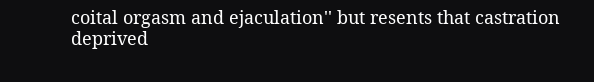coital orgasm and ejaculation'' but resents that castration deprived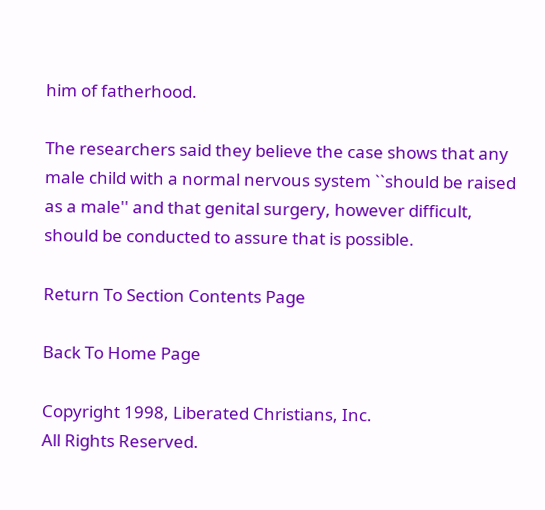him of fatherhood.

The researchers said they believe the case shows that any male child with a normal nervous system ``should be raised as a male'' and that genital surgery, however difficult, should be conducted to assure that is possible.

Return To Section Contents Page

Back To Home Page

Copyright 1998, Liberated Christians, Inc.
All Rights Reserved.